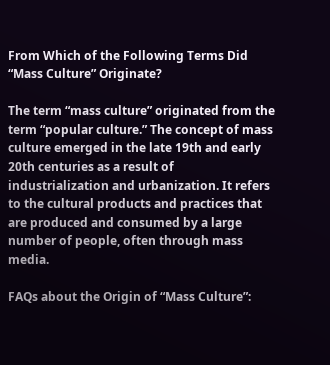From Which of the Following Terms Did “Mass Culture” Originate?

The term “mass culture” originated from the term “popular culture.” The concept of mass culture emerged in the late 19th and early 20th centuries as a result of industrialization and urbanization. It refers to the cultural products and practices that are produced and consumed by a large number of people, often through mass media.

FAQs about the Origin of “Mass Culture”: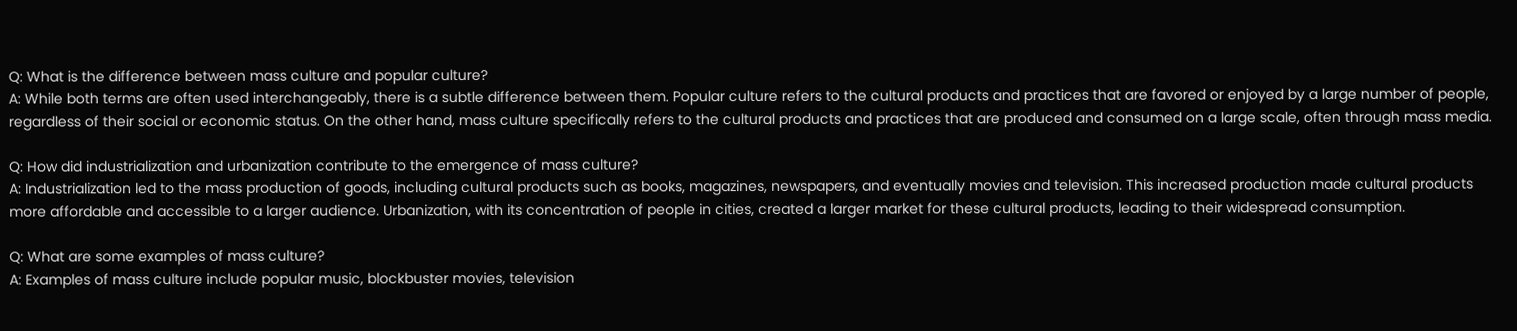Q: What is the difference between mass culture and popular culture?
A: While both terms are often used interchangeably, there is a subtle difference between them. Popular culture refers to the cultural products and practices that are favored or enjoyed by a large number of people, regardless of their social or economic status. On the other hand, mass culture specifically refers to the cultural products and practices that are produced and consumed on a large scale, often through mass media.

Q: How did industrialization and urbanization contribute to the emergence of mass culture?
A: Industrialization led to the mass production of goods, including cultural products such as books, magazines, newspapers, and eventually movies and television. This increased production made cultural products more affordable and accessible to a larger audience. Urbanization, with its concentration of people in cities, created a larger market for these cultural products, leading to their widespread consumption.

Q: What are some examples of mass culture?
A: Examples of mass culture include popular music, blockbuster movies, television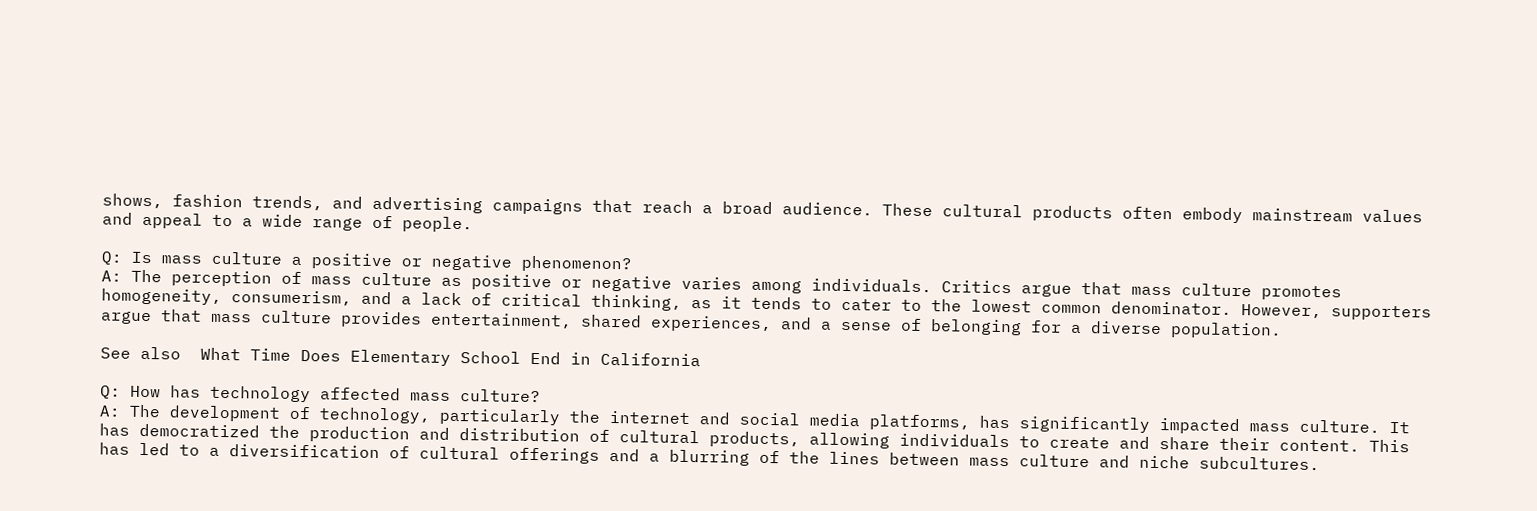shows, fashion trends, and advertising campaigns that reach a broad audience. These cultural products often embody mainstream values and appeal to a wide range of people.

Q: Is mass culture a positive or negative phenomenon?
A: The perception of mass culture as positive or negative varies among individuals. Critics argue that mass culture promotes homogeneity, consumerism, and a lack of critical thinking, as it tends to cater to the lowest common denominator. However, supporters argue that mass culture provides entertainment, shared experiences, and a sense of belonging for a diverse population.

See also  What Time Does Elementary School End in California

Q: How has technology affected mass culture?
A: The development of technology, particularly the internet and social media platforms, has significantly impacted mass culture. It has democratized the production and distribution of cultural products, allowing individuals to create and share their content. This has led to a diversification of cultural offerings and a blurring of the lines between mass culture and niche subcultures.